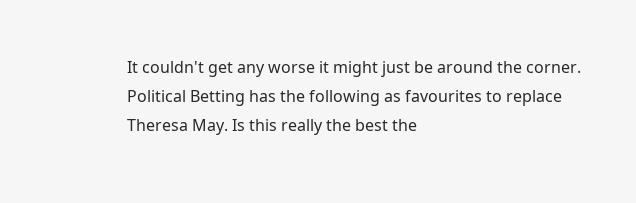It couldn't get any worse it might just be around the corner. Political Betting has the following as favourites to replace Theresa May. Is this really the best the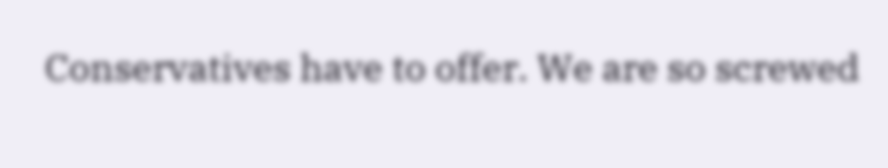Conservatives have to offer. We are so screwed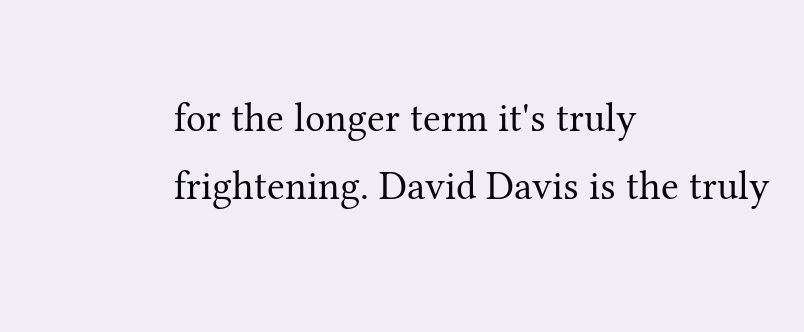for the longer term it's truly frightening. David Davis is the truly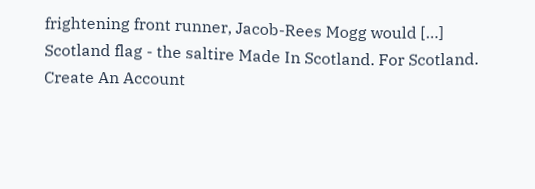frightening front runner, Jacob-Rees Mogg would […]
Scotland flag - the saltire Made In Scotland. For Scotland.
Create An Account